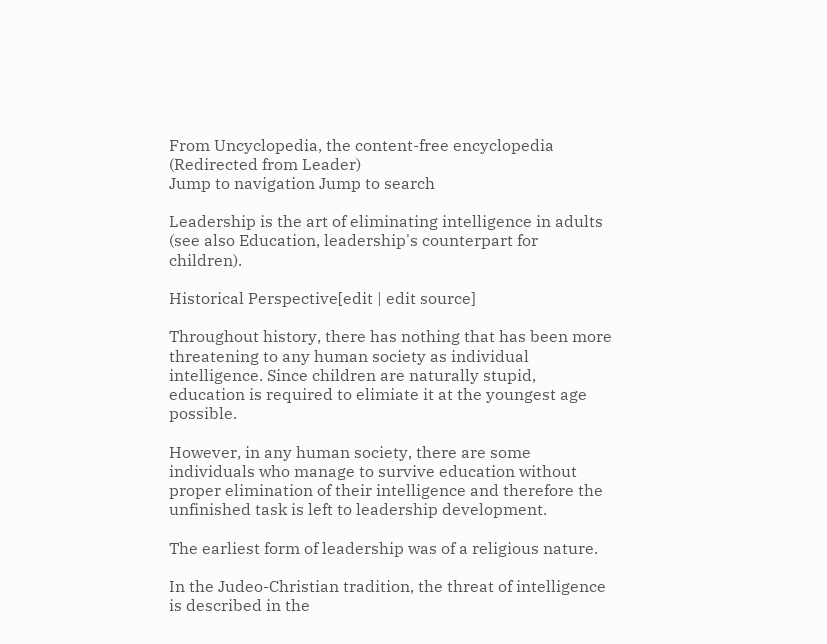From Uncyclopedia, the content-free encyclopedia
(Redirected from Leader)
Jump to navigation Jump to search

Leadership is the art of eliminating intelligence in adults (see also Education, leadership's counterpart for children).

Historical Perspective[edit | edit source]

Throughout history, there has nothing that has been more threatening to any human society as individual intelligence. Since children are naturally stupid, education is required to elimiate it at the youngest age possible.

However, in any human society, there are some individuals who manage to survive education without proper elimination of their intelligence and therefore the unfinished task is left to leadership development.

The earliest form of leadership was of a religious nature.

In the Judeo-Christian tradition, the threat of intelligence is described in the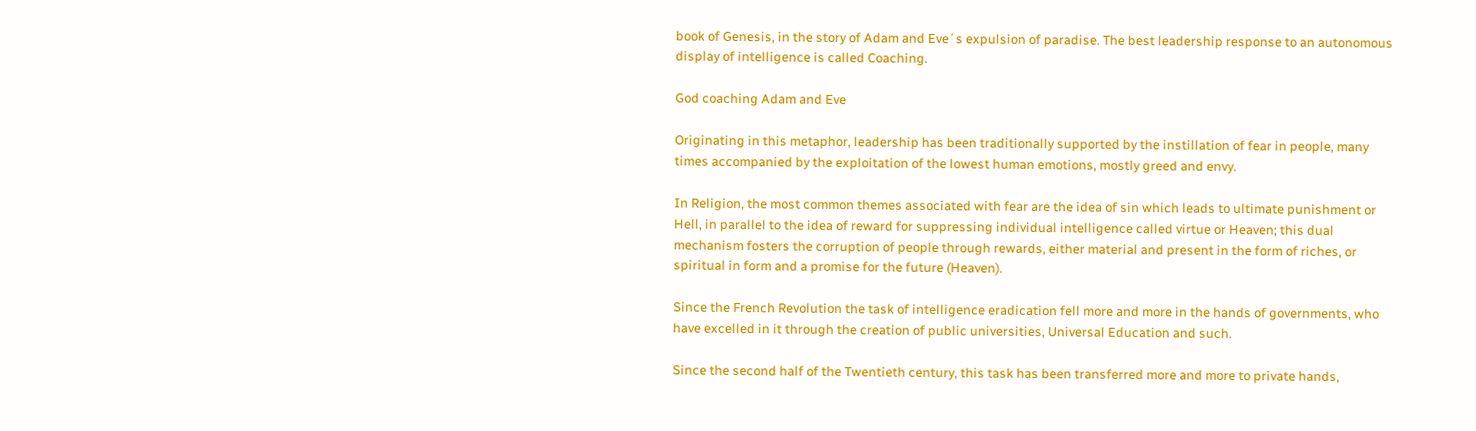book of Genesis, in the story of Adam and Eve´s expulsion of paradise. The best leadership response to an autonomous display of intelligence is called Coaching.

God coaching Adam and Eve

Originating in this metaphor, leadership has been traditionally supported by the instillation of fear in people, many times accompanied by the exploitation of the lowest human emotions, mostly greed and envy.

In Religion, the most common themes associated with fear are the idea of sin which leads to ultimate punishment or Hell, in parallel to the idea of reward for suppressing individual intelligence called virtue or Heaven; this dual mechanism fosters the corruption of people through rewards, either material and present in the form of riches, or spiritual in form and a promise for the future (Heaven).

Since the French Revolution the task of intelligence eradication fell more and more in the hands of governments, who have excelled in it through the creation of public universities, Universal Education and such.

Since the second half of the Twentieth century, this task has been transferred more and more to private hands,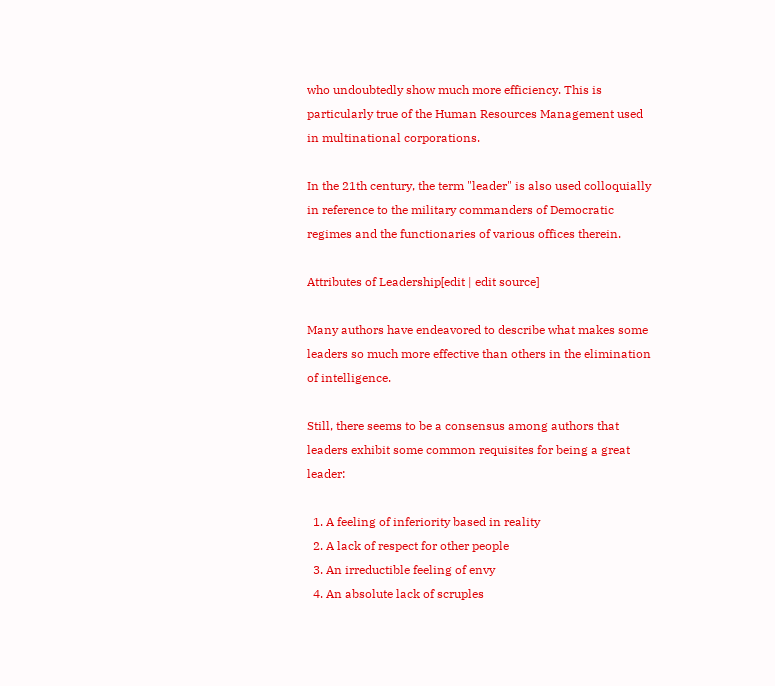who undoubtedly show much more efficiency. This is particularly true of the Human Resources Management used in multinational corporations.

In the 21th century, the term "leader" is also used colloquially in reference to the military commanders of Democratic regimes and the functionaries of various offices therein.

Attributes of Leadership[edit | edit source]

Many authors have endeavored to describe what makes some leaders so much more effective than others in the elimination of intelligence.

Still, there seems to be a consensus among authors that leaders exhibit some common requisites for being a great leader:

  1. A feeling of inferiority based in reality
  2. A lack of respect for other people
  3. An irreductible feeling of envy
  4. An absolute lack of scruples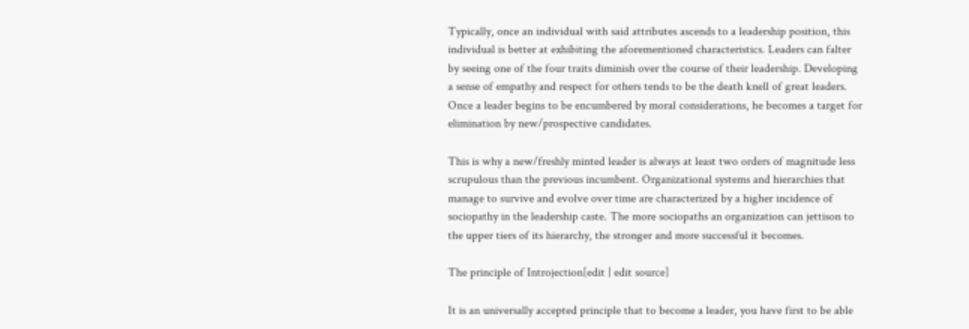Typically, once an individual with said attributes ascends to a leadership position, this individual is better at exhibiting the aforementioned characteristics. Leaders can falter by seeing one of the four traits diminish over the course of their leadership. Developing a sense of empathy and respect for others tends to be the death knell of great leaders. Once a leader begins to be encumbered by moral considerations, he becomes a target for elimination by new/prospective candidates.

This is why a new/freshly minted leader is always at least two orders of magnitude less scrupulous than the previous incumbent. Organizational systems and hierarchies that manage to survive and evolve over time are characterized by a higher incidence of sociopathy in the leadership caste. The more sociopaths an organization can jettison to the upper tiers of its hierarchy, the stronger and more successful it becomes.

The principle of Introjection[edit | edit source]

It is an universally accepted principle that to become a leader, you have first to be able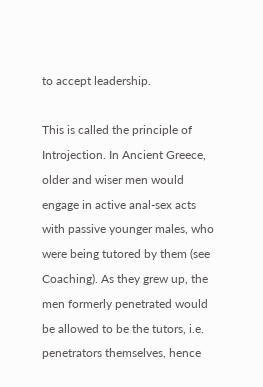to accept leadership.

This is called the principle of Introjection. In Ancient Greece, older and wiser men would engage in active anal-sex acts with passive younger males, who were being tutored by them (see Coaching). As they grew up, the men formerly penetrated would be allowed to be the tutors, i.e. penetrators themselves, hence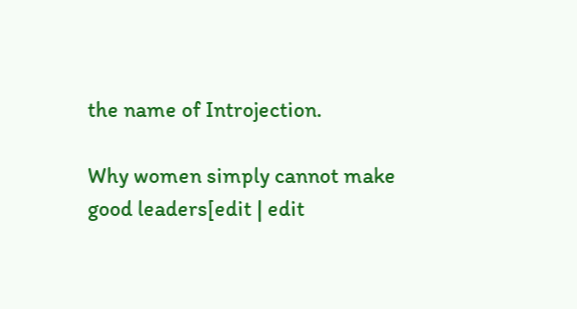the name of Introjection.

Why women simply cannot make good leaders[edit | edit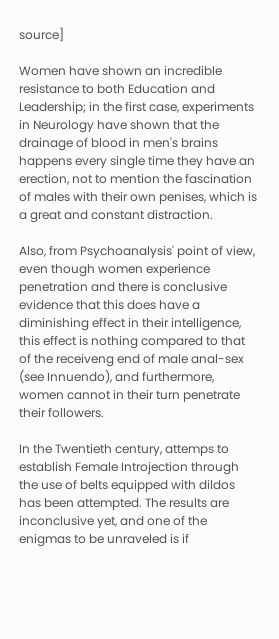source]

Women have shown an incredible resistance to both Education and Leadership; in the first case, experiments in Neurology have shown that the drainage of blood in men's brains happens every single time they have an erection, not to mention the fascination of males with their own penises, which is a great and constant distraction.

Also, from Psychoanalysis' point of view, even though women experience penetration and there is conclusive evidence that this does have a diminishing effect in their intelligence, this effect is nothing compared to that of the receiveng end of male anal-sex (see Innuendo), and furthermore, women cannot in their turn penetrate their followers.

In the Twentieth century, attemps to establish Female Introjection through the use of belts equipped with dildos has been attempted. The results are inconclusive yet, and one of the enigmas to be unraveled is if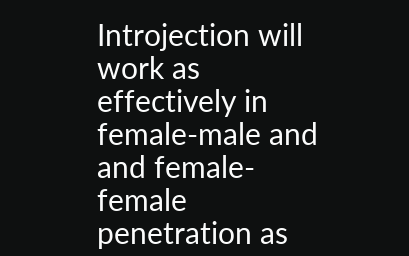Introjection will work as effectively in female-male and and female-female penetration as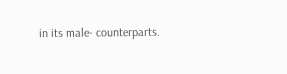in its male- counterparts.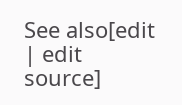See also[edit | edit source]